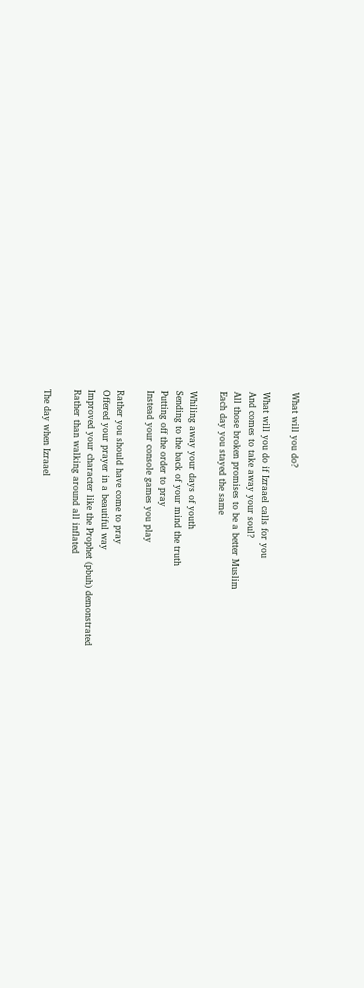What will you do?

What will you do if Izraael calls for you
And comes to take away your soul?
All those broken promises to be a better Muslim
Each day you stayed the same

Whiling away your days of youth
Sending to the back of your mind the truth
Putting off the order to pray
Instead your console games you play

Rather you should have come to pray
Offered your prayer in a beautiful way
Improved your character like the Prophet (pbuh) demonstrated
Rather than walking around all inflated

The day when Izraael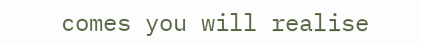comes you will realise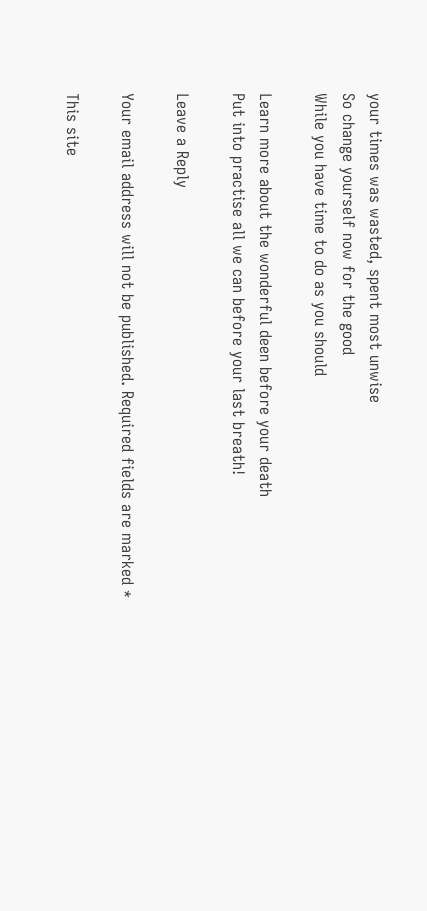your times was wasted, spent most unwise
So change yourself now for the good
While you have time to do as you should

Learn more about the wonderful deen before your death
Put into practise all we can before your last breath!

Leave a Reply

Your email address will not be published. Required fields are marked *

This site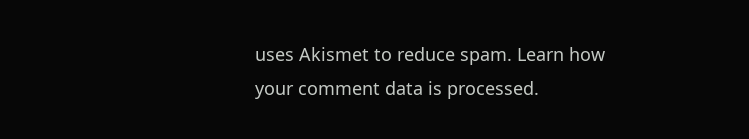uses Akismet to reduce spam. Learn how your comment data is processed.